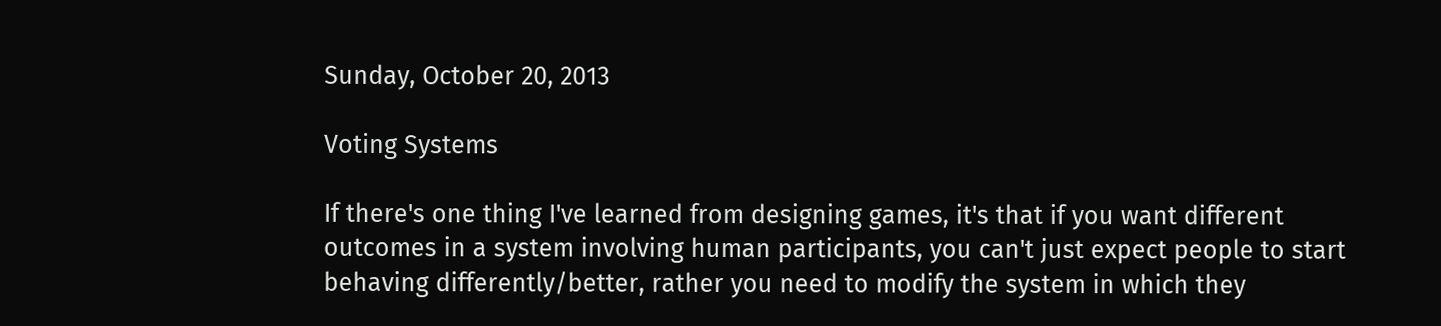Sunday, October 20, 2013

Voting Systems

If there's one thing I've learned from designing games, it's that if you want different outcomes in a system involving human participants, you can't just expect people to start behaving differently/better, rather you need to modify the system in which they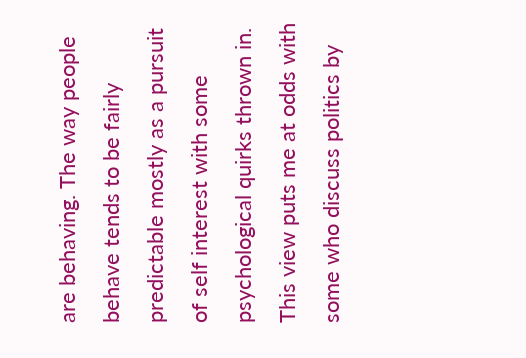are behaving. The way people behave tends to be fairly predictable mostly as a pursuit of self interest with some psychological quirks thrown in. This view puts me at odds with some who discuss politics by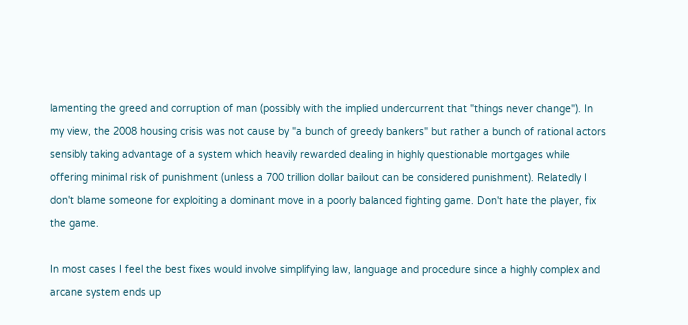lamenting the greed and corruption of man (possibly with the implied undercurrent that "things never change"). In my view, the 2008 housing crisis was not cause by "a bunch of greedy bankers" but rather a bunch of rational actors sensibly taking advantage of a system which heavily rewarded dealing in highly questionable mortgages while offering minimal risk of punishment (unless a 700 trillion dollar bailout can be considered punishment). Relatedly I don't blame someone for exploiting a dominant move in a poorly balanced fighting game. Don't hate the player, fix the game.

In most cases I feel the best fixes would involve simplifying law, language and procedure since a highly complex and arcane system ends up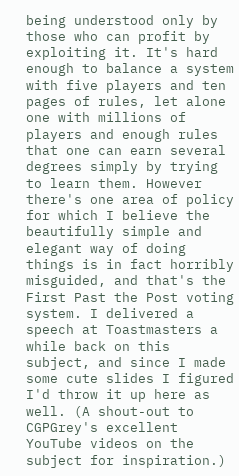being understood only by those who can profit by exploiting it. It's hard enough to balance a system with five players and ten pages of rules, let alone one with millions of players and enough rules that one can earn several degrees simply by trying to learn them. However there's one area of policy for which I believe the beautifully simple and elegant way of doing things is in fact horribly misguided, and that's the First Past the Post voting system. I delivered a speech at Toastmasters a while back on this subject, and since I made some cute slides I figured I'd throw it up here as well. (A shout-out to CGPGrey's excellent YouTube videos on the subject for inspiration.)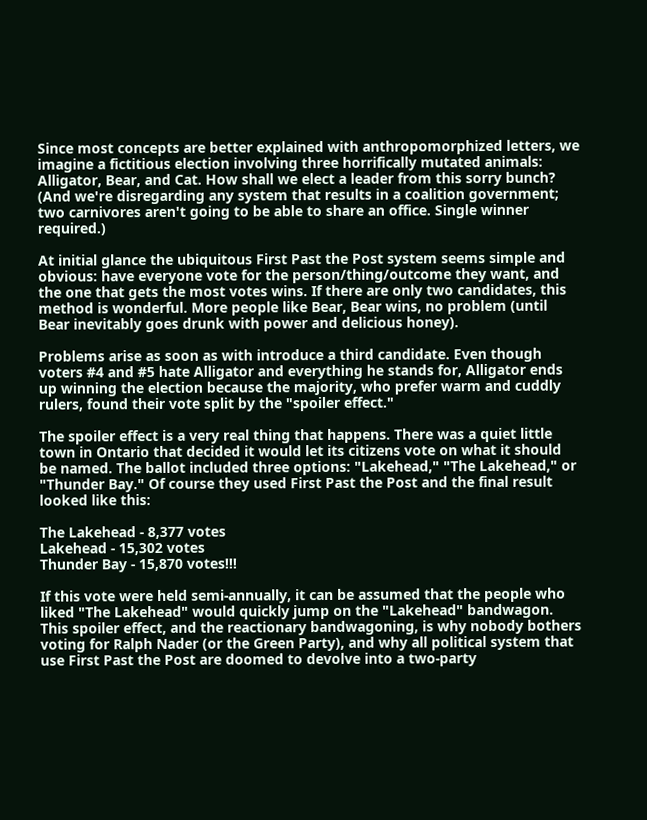Since most concepts are better explained with anthropomorphized letters, we imagine a fictitious election involving three horrifically mutated animals: Alligator, Bear, and Cat. How shall we elect a leader from this sorry bunch? (And we're disregarding any system that results in a coalition government; two carnivores aren't going to be able to share an office. Single winner required.)

At initial glance the ubiquitous First Past the Post system seems simple and obvious: have everyone vote for the person/thing/outcome they want, and the one that gets the most votes wins. If there are only two candidates, this method is wonderful. More people like Bear, Bear wins, no problem (until Bear inevitably goes drunk with power and delicious honey).

Problems arise as soon as with introduce a third candidate. Even though voters #4 and #5 hate Alligator and everything he stands for, Alligator ends up winning the election because the majority, who prefer warm and cuddly rulers, found their vote split by the "spoiler effect."

The spoiler effect is a very real thing that happens. There was a quiet little town in Ontario that decided it would let its citizens vote on what it should be named. The ballot included three options: "Lakehead," "The Lakehead," or "Thunder Bay." Of course they used First Past the Post and the final result looked like this:

The Lakehead - 8,377 votes
Lakehead - 15,302 votes
Thunder Bay - 15,870 votes!!!

If this vote were held semi-annually, it can be assumed that the people who liked "The Lakehead" would quickly jump on the "Lakehead" bandwagon. This spoiler effect, and the reactionary bandwagoning, is why nobody bothers voting for Ralph Nader (or the Green Party), and why all political system that use First Past the Post are doomed to devolve into a two-party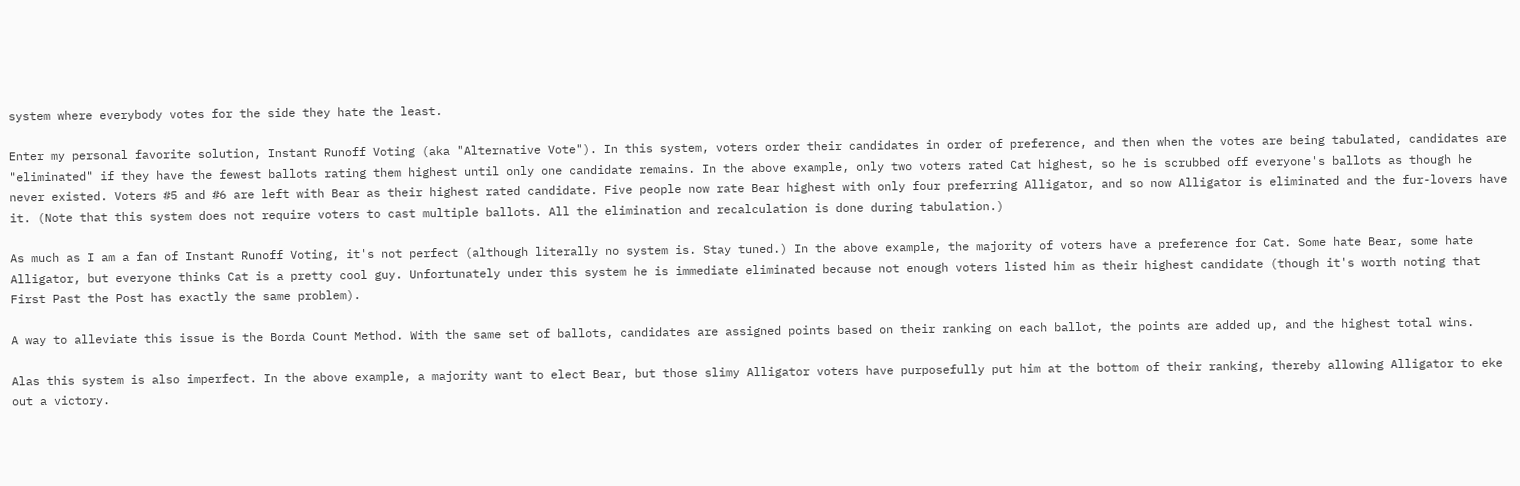system where everybody votes for the side they hate the least.

Enter my personal favorite solution, Instant Runoff Voting (aka "Alternative Vote"). In this system, voters order their candidates in order of preference, and then when the votes are being tabulated, candidates are "eliminated" if they have the fewest ballots rating them highest until only one candidate remains. In the above example, only two voters rated Cat highest, so he is scrubbed off everyone's ballots as though he never existed. Voters #5 and #6 are left with Bear as their highest rated candidate. Five people now rate Bear highest with only four preferring Alligator, and so now Alligator is eliminated and the fur-lovers have it. (Note that this system does not require voters to cast multiple ballots. All the elimination and recalculation is done during tabulation.)

As much as I am a fan of Instant Runoff Voting, it's not perfect (although literally no system is. Stay tuned.) In the above example, the majority of voters have a preference for Cat. Some hate Bear, some hate Alligator, but everyone thinks Cat is a pretty cool guy. Unfortunately under this system he is immediate eliminated because not enough voters listed him as their highest candidate (though it's worth noting that First Past the Post has exactly the same problem).

A way to alleviate this issue is the Borda Count Method. With the same set of ballots, candidates are assigned points based on their ranking on each ballot, the points are added up, and the highest total wins.

Alas this system is also imperfect. In the above example, a majority want to elect Bear, but those slimy Alligator voters have purposefully put him at the bottom of their ranking, thereby allowing Alligator to eke out a victory.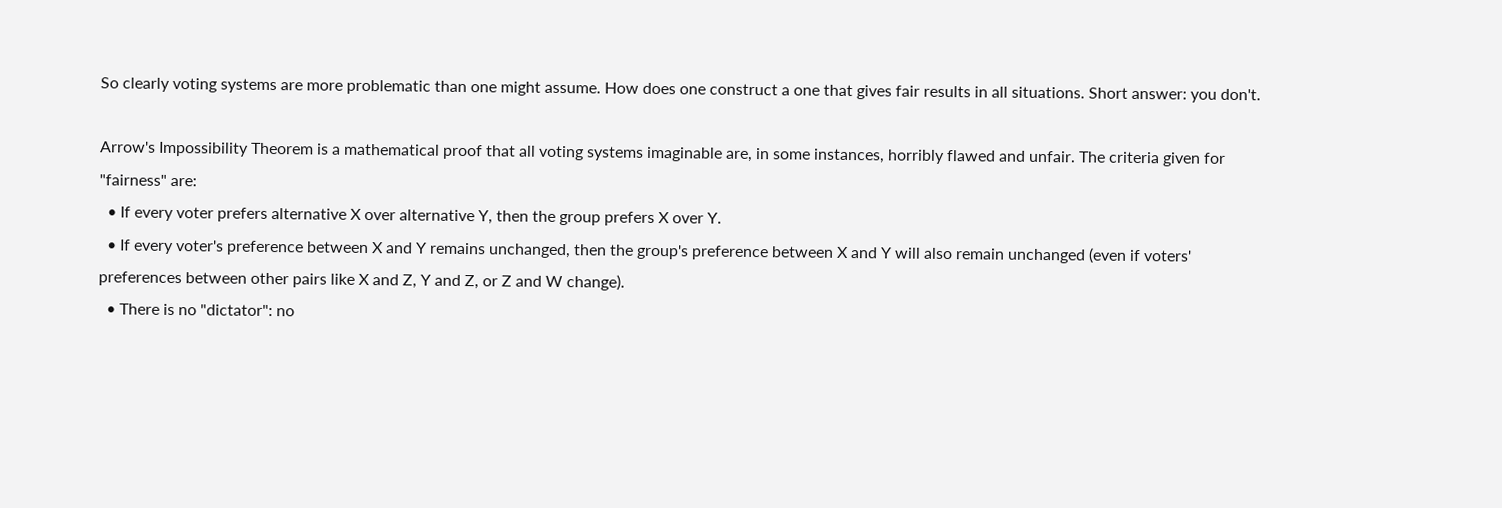So clearly voting systems are more problematic than one might assume. How does one construct a one that gives fair results in all situations. Short answer: you don't.

Arrow's Impossibility Theorem is a mathematical proof that all voting systems imaginable are, in some instances, horribly flawed and unfair. The criteria given for "fairness" are:
  • If every voter prefers alternative X over alternative Y, then the group prefers X over Y.
  • If every voter's preference between X and Y remains unchanged, then the group's preference between X and Y will also remain unchanged (even if voters' preferences between other pairs like X and Z, Y and Z, or Z and W change).
  • There is no "dictator": no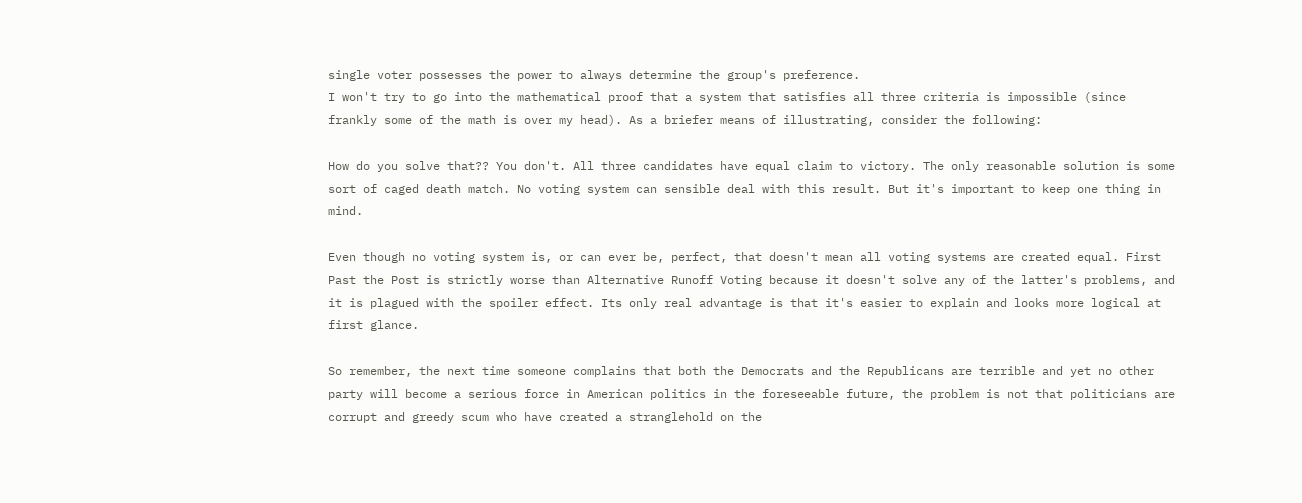single voter possesses the power to always determine the group's preference.
I won't try to go into the mathematical proof that a system that satisfies all three criteria is impossible (since frankly some of the math is over my head). As a briefer means of illustrating, consider the following:

How do you solve that?? You don't. All three candidates have equal claim to victory. The only reasonable solution is some sort of caged death match. No voting system can sensible deal with this result. But it's important to keep one thing in mind.

Even though no voting system is, or can ever be, perfect, that doesn't mean all voting systems are created equal. First Past the Post is strictly worse than Alternative Runoff Voting because it doesn't solve any of the latter's problems, and it is plagued with the spoiler effect. Its only real advantage is that it's easier to explain and looks more logical at first glance.

So remember, the next time someone complains that both the Democrats and the Republicans are terrible and yet no other party will become a serious force in American politics in the foreseeable future, the problem is not that politicians are corrupt and greedy scum who have created a stranglehold on the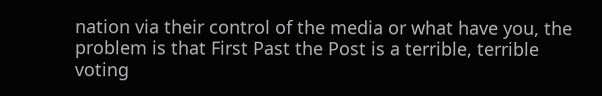nation via their control of the media or what have you, the problem is that First Past the Post is a terrible, terrible voting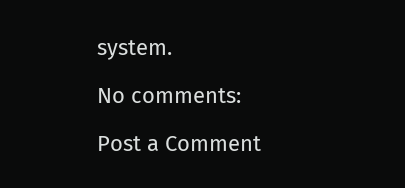system.

No comments:

Post a Comment